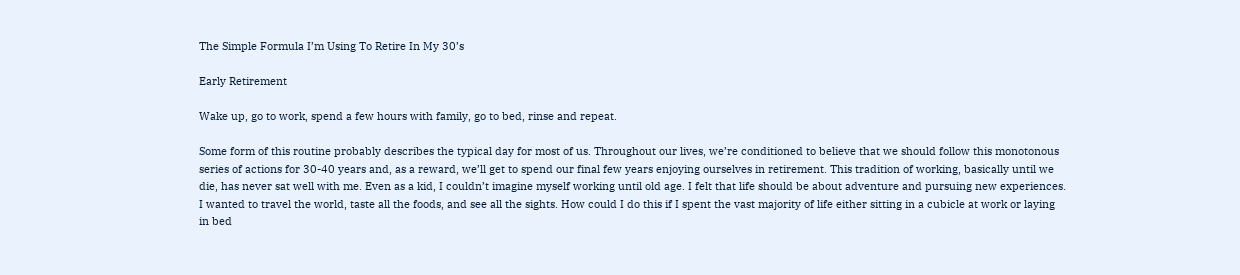The Simple Formula I’m Using To Retire In My 30’s

Early Retirement

Wake up, go to work, spend a few hours with family, go to bed, rinse and repeat.

Some form of this routine probably describes the typical day for most of us. Throughout our lives, we’re conditioned to believe that we should follow this monotonous series of actions for 30-40 years and, as a reward, we’ll get to spend our final few years enjoying ourselves in retirement. This tradition of working, basically until we die, has never sat well with me. Even as a kid, I couldn’t imagine myself working until old age. I felt that life should be about adventure and pursuing new experiences. I wanted to travel the world, taste all the foods, and see all the sights. How could I do this if I spent the vast majority of life either sitting in a cubicle at work or laying in bed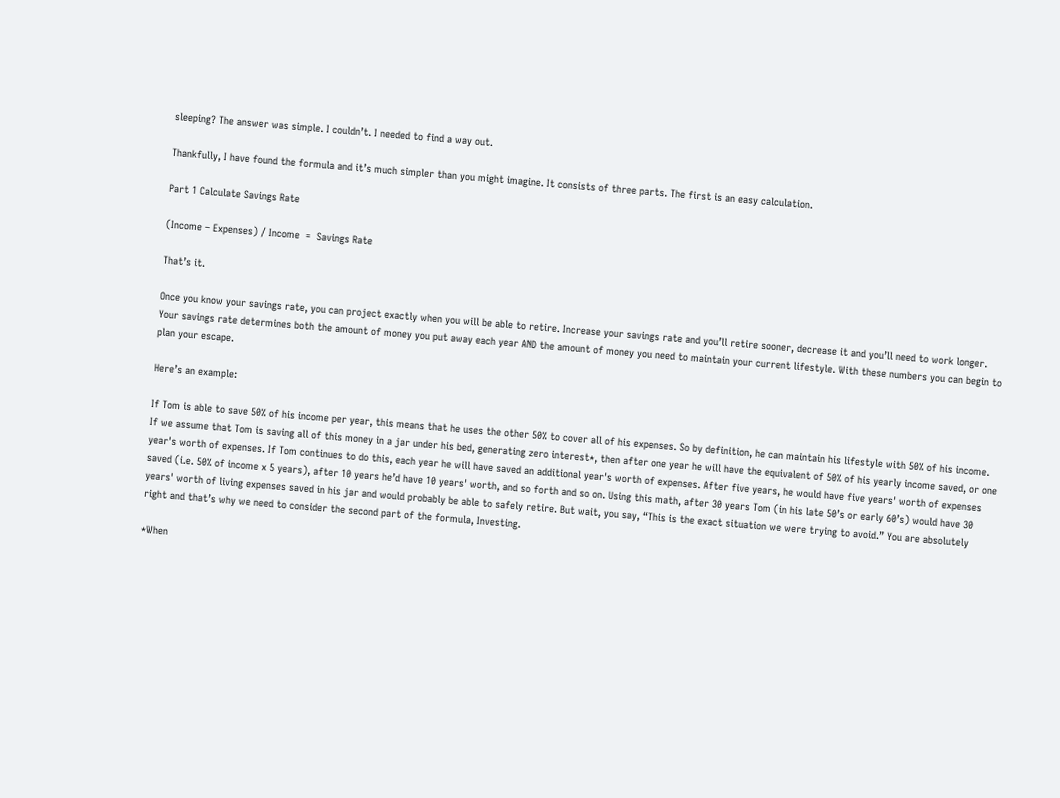sleeping? The answer was simple. I couldn’t. I needed to find a way out.

Thankfully, I have found the formula and it’s much simpler than you might imagine. It consists of three parts. The first is an easy calculation.

Part 1 Calculate Savings Rate

(Income – Expenses) / Income  =  Savings Rate

That’s it.

Once you know your savings rate, you can project exactly when you will be able to retire. Increase your savings rate and you’ll retire sooner, decrease it and you’ll need to work longer. Your savings rate determines both the amount of money you put away each year AND the amount of money you need to maintain your current lifestyle. With these numbers you can begin to plan your escape.

Here’s an example:

If Tom is able to save 50% of his income per year, this means that he uses the other 50% to cover all of his expenses. So by definition, he can maintain his lifestyle with 50% of his income. If we assume that Tom is saving all of this money in a jar under his bed, generating zero interest*, then after one year he will have the equivalent of 50% of his yearly income saved, or one year's worth of expenses. If Tom continues to do this, each year he will have saved an additional year's worth of expenses. After five years, he would have five years' worth of expenses saved (i.e. 50% of income x 5 years), after 10 years he’d have 10 years' worth, and so forth and so on. Using this math, after 30 years Tom (in his late 50’s or early 60’s) would have 30 years' worth of living expenses saved in his jar and would probably be able to safely retire. But wait, you say, “This is the exact situation we were trying to avoid.” You are absolutely right and that’s why we need to consider the second part of the formula, Investing.

*When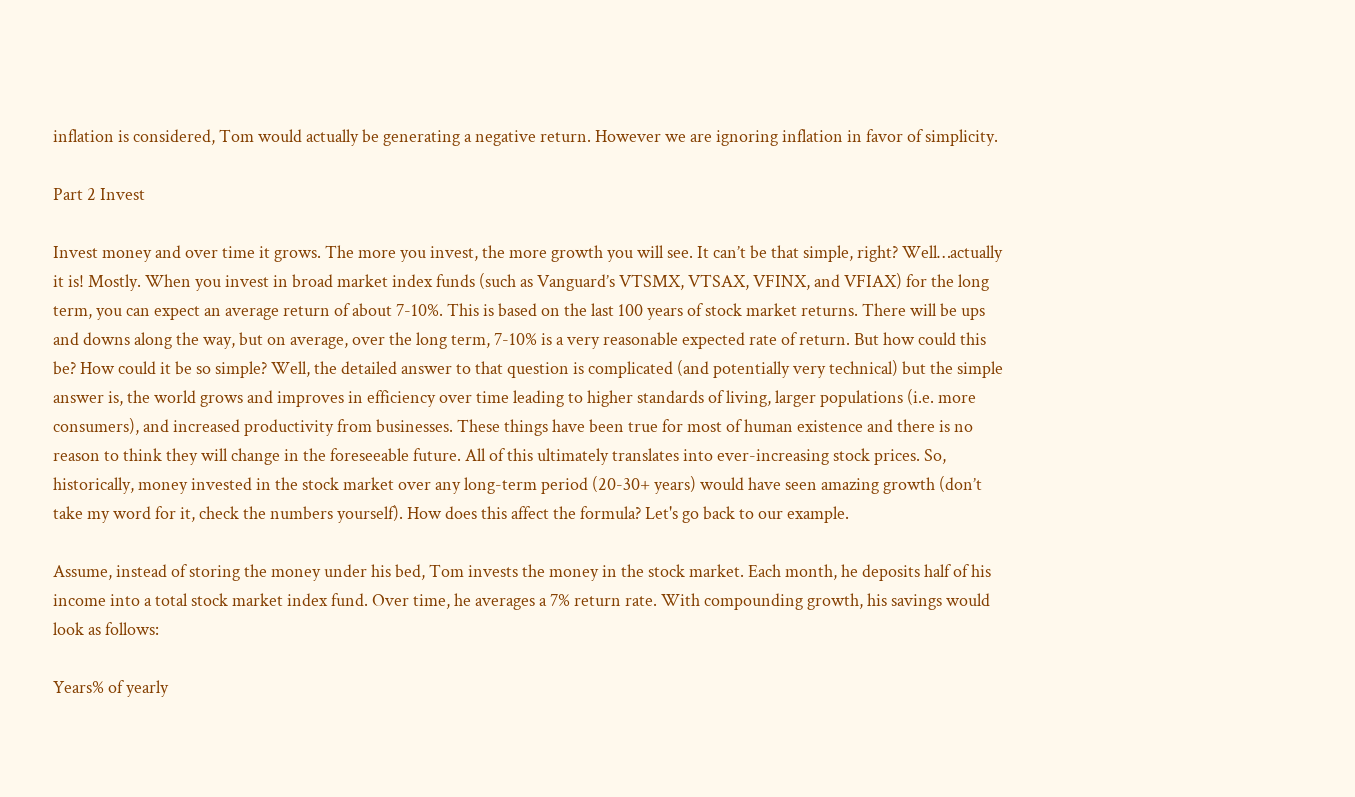inflation is considered, Tom would actually be generating a negative return. However we are ignoring inflation in favor of simplicity.

Part 2 Invest

Invest money and over time it grows. The more you invest, the more growth you will see. It can’t be that simple, right? Well…actually it is! Mostly. When you invest in broad market index funds (such as Vanguard’s VTSMX, VTSAX, VFINX, and VFIAX) for the long term, you can expect an average return of about 7-10%. This is based on the last 100 years of stock market returns. There will be ups and downs along the way, but on average, over the long term, 7-10% is a very reasonable expected rate of return. But how could this be? How could it be so simple? Well, the detailed answer to that question is complicated (and potentially very technical) but the simple answer is, the world grows and improves in efficiency over time leading to higher standards of living, larger populations (i.e. more consumers), and increased productivity from businesses. These things have been true for most of human existence and there is no reason to think they will change in the foreseeable future. All of this ultimately translates into ever-increasing stock prices. So, historically, money invested in the stock market over any long-term period (20-30+ years) would have seen amazing growth (don’t take my word for it, check the numbers yourself). How does this affect the formula? Let's go back to our example.

Assume, instead of storing the money under his bed, Tom invests the money in the stock market. Each month, he deposits half of his income into a total stock market index fund. Over time, he averages a 7% return rate. With compounding growth, his savings would look as follows:

Years% of yearly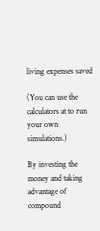living expenses saved

(You can use the calculators at to run your own simulations.)

By investing the money and taking advantage of compound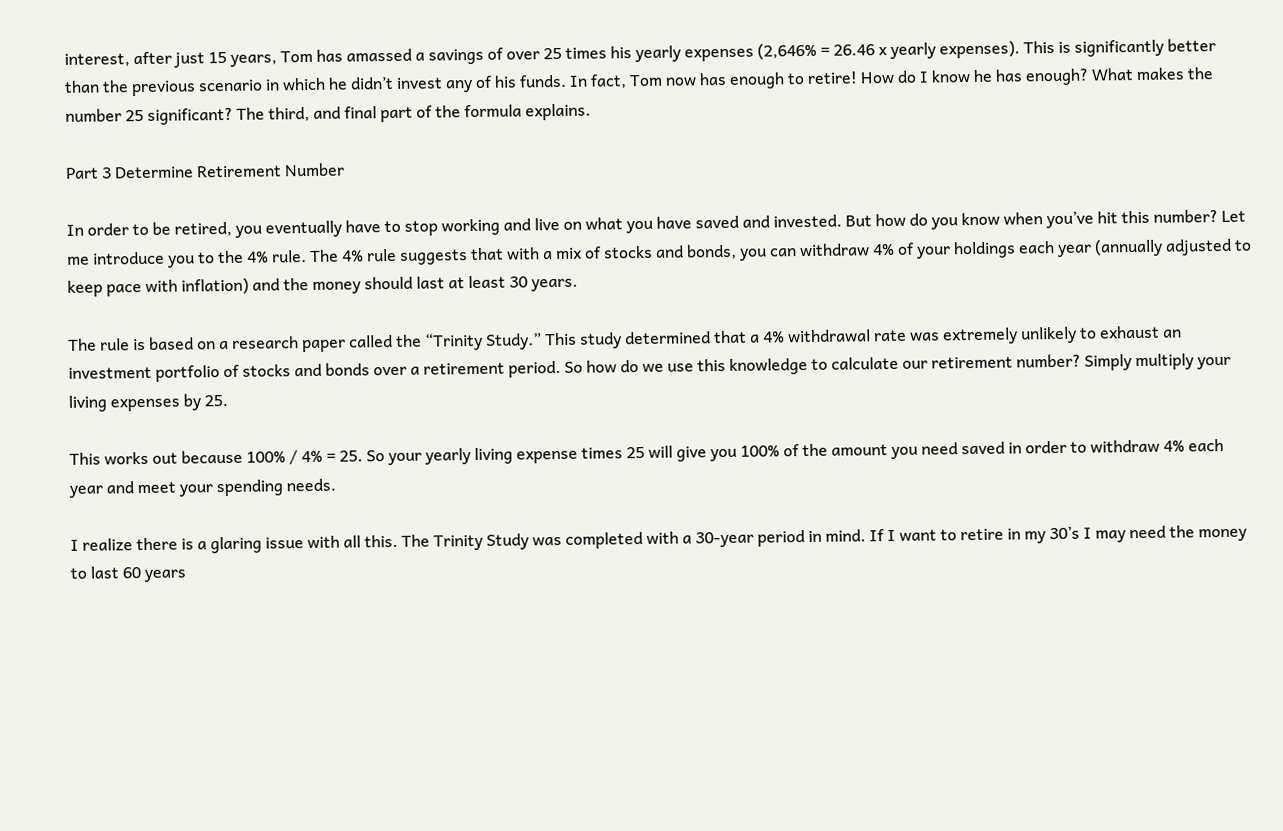interest, after just 15 years, Tom has amassed a savings of over 25 times his yearly expenses (2,646% = 26.46 x yearly expenses). This is significantly better than the previous scenario in which he didn’t invest any of his funds. In fact, Tom now has enough to retire! How do I know he has enough? What makes the number 25 significant? The third, and final part of the formula explains.

Part 3 Determine Retirement Number

In order to be retired, you eventually have to stop working and live on what you have saved and invested. But how do you know when you’ve hit this number? Let me introduce you to the 4% rule. The 4% rule suggests that with a mix of stocks and bonds, you can withdraw 4% of your holdings each year (annually adjusted to keep pace with inflation) and the money should last at least 30 years.

The rule is based on a research paper called the “Trinity Study.” This study determined that a 4% withdrawal rate was extremely unlikely to exhaust an investment portfolio of stocks and bonds over a retirement period. So how do we use this knowledge to calculate our retirement number? Simply multiply your living expenses by 25.

This works out because 100% / 4% = 25. So your yearly living expense times 25 will give you 100% of the amount you need saved in order to withdraw 4% each year and meet your spending needs.

I realize there is a glaring issue with all this. The Trinity Study was completed with a 30-year period in mind. If I want to retire in my 30’s I may need the money to last 60 years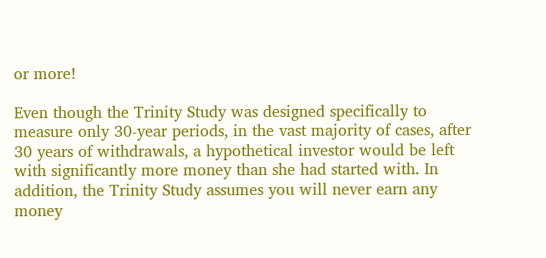or more!

Even though the Trinity Study was designed specifically to measure only 30-year periods, in the vast majority of cases, after 30 years of withdrawals, a hypothetical investor would be left with significantly more money than she had started with. In addition, the Trinity Study assumes you will never earn any money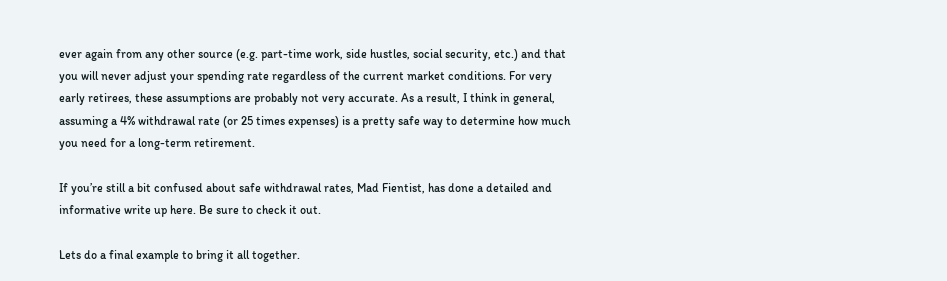ever again from any other source (e.g. part-time work, side hustles, social security, etc.) and that you will never adjust your spending rate regardless of the current market conditions. For very early retirees, these assumptions are probably not very accurate. As a result, I think in general, assuming a 4% withdrawal rate (or 25 times expenses) is a pretty safe way to determine how much you need for a long-term retirement.

If you’re still a bit confused about safe withdrawal rates, Mad Fientist, has done a detailed and informative write up here. Be sure to check it out.

Lets do a final example to bring it all together.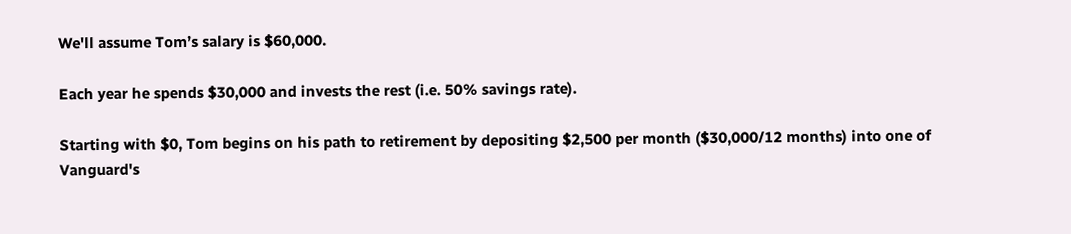We'll assume Tom’s salary is $60,000.

Each year he spends $30,000 and invests the rest (i.e. 50% savings rate).

Starting with $0, Tom begins on his path to retirement by depositing $2,500 per month ($30,000/12 months) into one of Vanguard's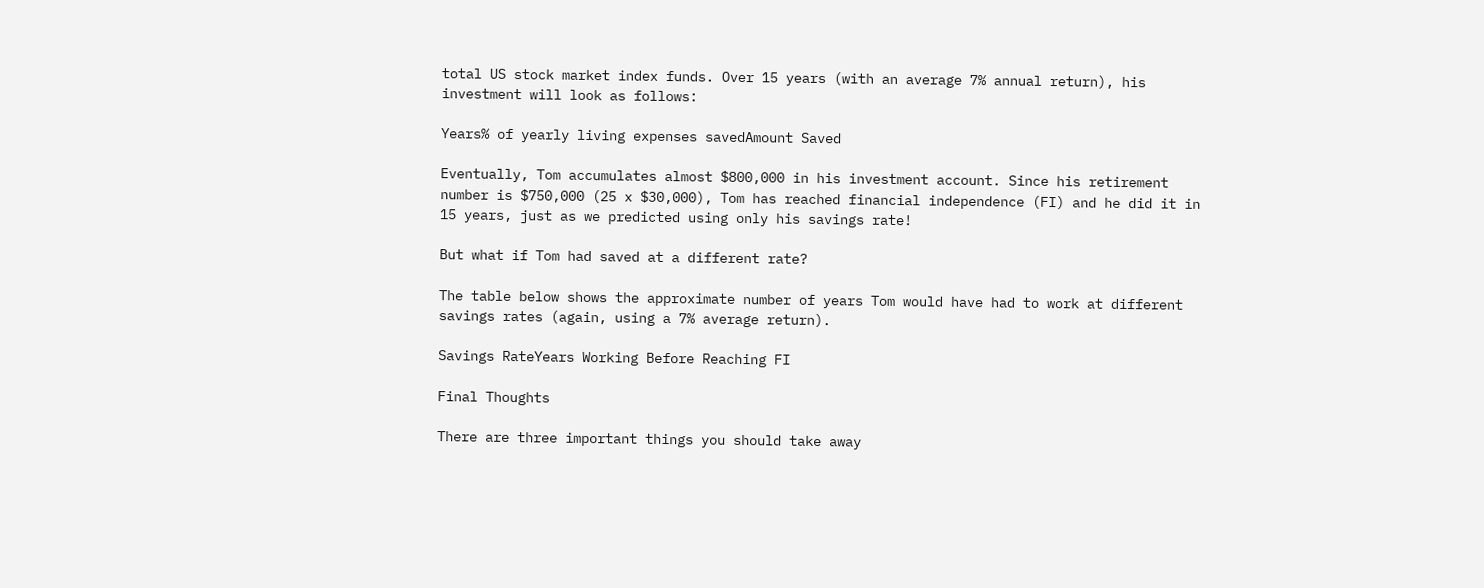total US stock market index funds. Over 15 years (with an average 7% annual return), his investment will look as follows:

Years% of yearly living expenses savedAmount Saved

Eventually, Tom accumulates almost $800,000 in his investment account. Since his retirement number is $750,000 (25 x $30,000), Tom has reached financial independence (FI) and he did it in 15 years, just as we predicted using only his savings rate!

But what if Tom had saved at a different rate?

The table below shows the approximate number of years Tom would have had to work at different savings rates (again, using a 7% average return).

Savings RateYears Working Before Reaching FI

Final Thoughts

There are three important things you should take away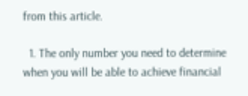from this article.

  1. The only number you need to determine when you will be able to achieve financial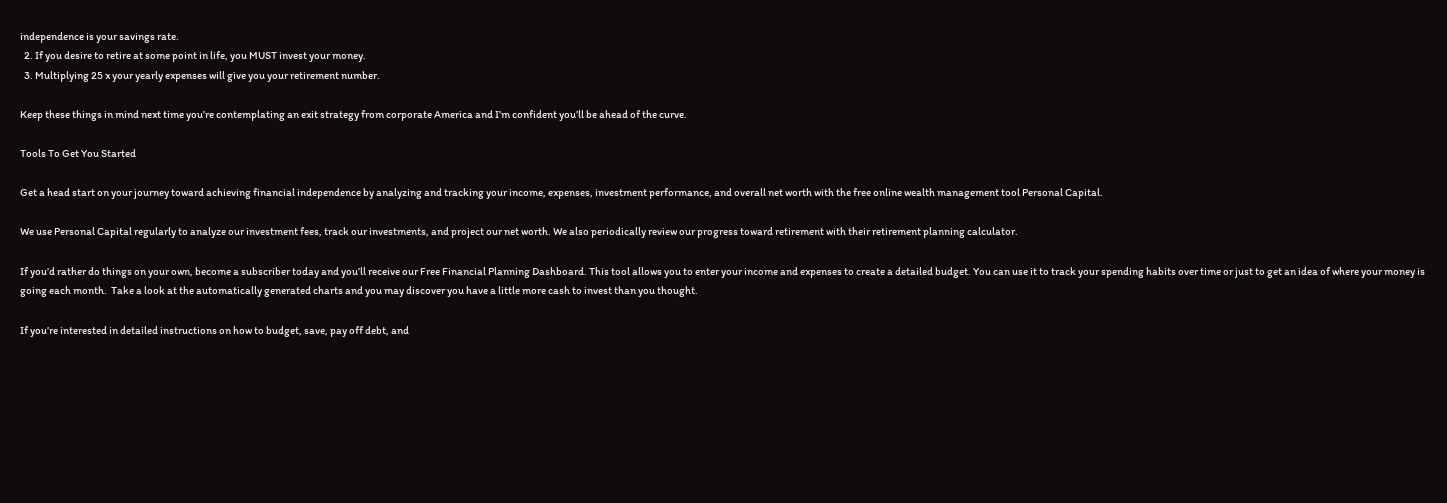independence is your savings rate.
  2. If you desire to retire at some point in life, you MUST invest your money.
  3. Multiplying 25 x your yearly expenses will give you your retirement number.

Keep these things in mind next time you’re contemplating an exit strategy from corporate America and I’m confident you’ll be ahead of the curve.

Tools To Get You Started

Get a head start on your journey toward achieving financial independence by analyzing and tracking your income, expenses, investment performance, and overall net worth with the free online wealth management tool Personal Capital.

We use Personal Capital regularly to analyze our investment fees, track our investments, and project our net worth. We also periodically review our progress toward retirement with their retirement planning calculator.

If you’d rather do things on your own, become a subscriber today and you’ll receive our Free Financial Planning Dashboard. This tool allows you to enter your income and expenses to create a detailed budget. You can use it to track your spending habits over time or just to get an idea of where your money is going each month.  Take a look at the automatically generated charts and you may discover you have a little more cash to invest than you thought.

If you’re interested in detailed instructions on how to budget, save, pay off debt, and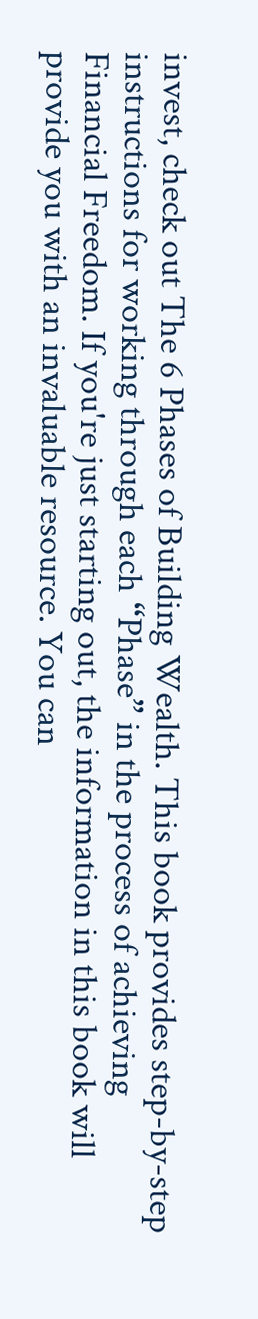invest, check out The 6 Phases of Building Wealth. This book provides step-by-step instructions for working through each “Phase” in the process of achieving Financial Freedom. If you're just starting out, the information in this book will provide you with an invaluable resource. You can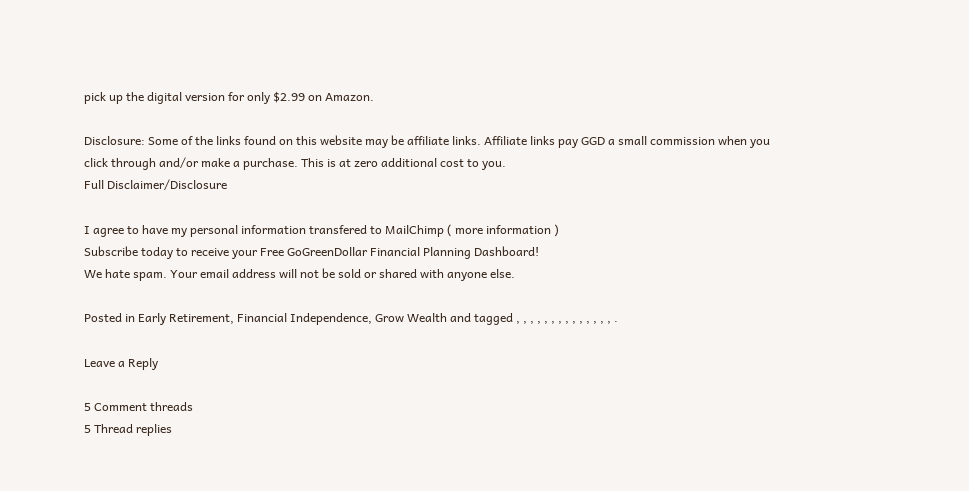pick up the digital version for only $2.99 on Amazon.

Disclosure: Some of the links found on this website may be affiliate links. Affiliate links pay GGD a small commission when you click through and/or make a purchase. This is at zero additional cost to you.
Full Disclaimer/Disclosure

I agree to have my personal information transfered to MailChimp ( more information )
Subscribe today to receive your Free GoGreenDollar Financial Planning Dashboard!
We hate spam. Your email address will not be sold or shared with anyone else.

Posted in Early Retirement, Financial Independence, Grow Wealth and tagged , , , , , , , , , , , , , , .

Leave a Reply

5 Comment threads
5 Thread replies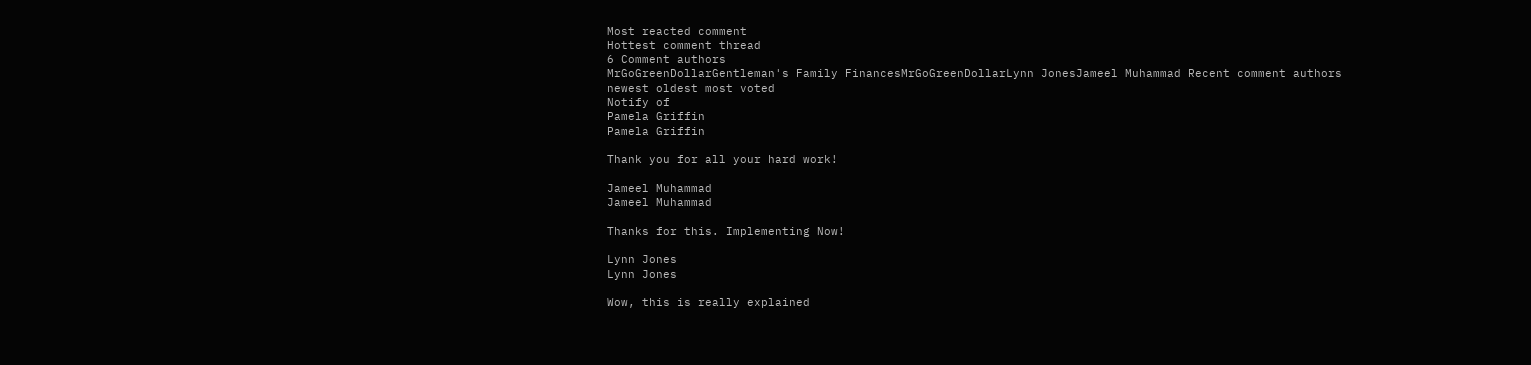Most reacted comment
Hottest comment thread
6 Comment authors
MrGoGreenDollarGentleman's Family FinancesMrGoGreenDollarLynn JonesJameel Muhammad Recent comment authors
newest oldest most voted
Notify of
Pamela Griffin
Pamela Griffin

Thank you for all your hard work!

Jameel Muhammad
Jameel Muhammad

Thanks for this. Implementing Now!

Lynn Jones
Lynn Jones

Wow, this is really explained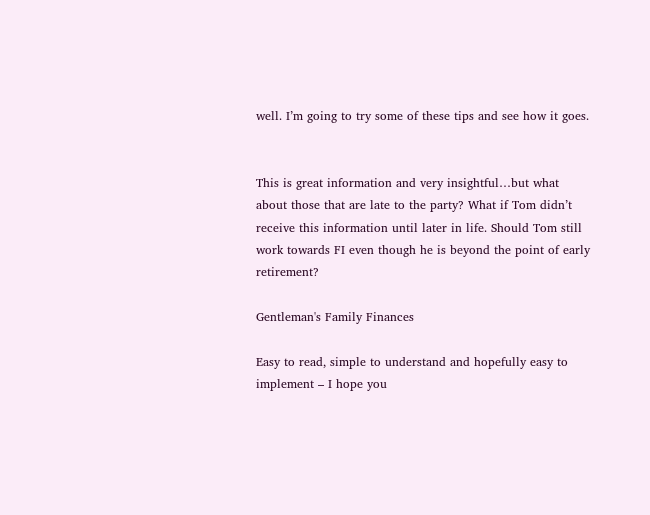well. I’m going to try some of these tips and see how it goes.


This is great information and very insightful…but what about those that are late to the party? What if Tom didn’t receive this information until later in life. Should Tom still work towards FI even though he is beyond the point of early retirement?

Gentleman's Family Finances

Easy to read, simple to understand and hopefully easy to implement – I hope you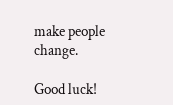make people change.

Good luck!